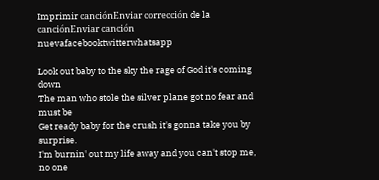Imprimir canciónEnviar corrección de la canciónEnviar canción nuevafacebooktwitterwhatsapp

Look out baby to the sky the rage of God it's coming down
The man who stole the silver plane got no fear and must be
Get ready baby for the crush it's gonna take you by surprise.
I'm burnin' out my life away and you can't stop me, no one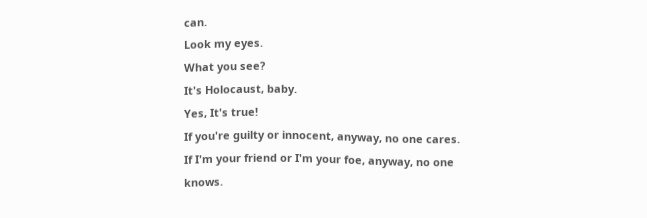can.
Look my eyes.
What you see?
It's Holocaust, baby.
Yes, It's true!
If you're guilty or innocent, anyway, no one cares.
If I'm your friend or I'm your foe, anyway, no one knows.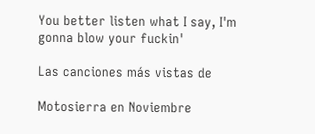You better listen what I say, I'm gonna blow your fuckin'

Las canciones más vistas de

Motosierra en Noviembre